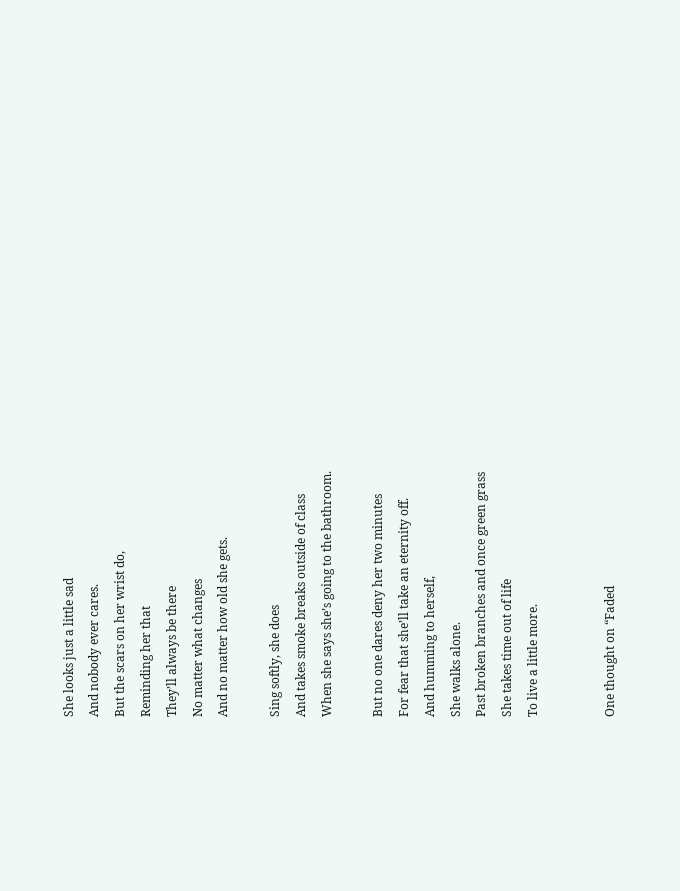She looks just a little sad
And nobody ever cares.
But the scars on her wrist do,
Reminding her that
They’ll always be there
No matter what changes
And no matter how old she gets.

Sing softly, she does
And takes smoke breaks outside of class
When she says she’s going to the bathroom.

But no one dares deny her two minutes
For fear that she’ll take an eternity off.
And humming to herself,
She walks alone.
Past broken branches and once green grass
She takes time out of life
To live a little more.


One thought on “Faded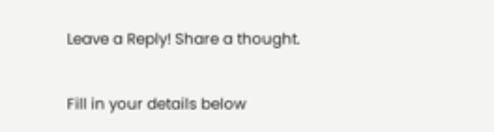Leave a Reply! Share a thought.

Fill in your details below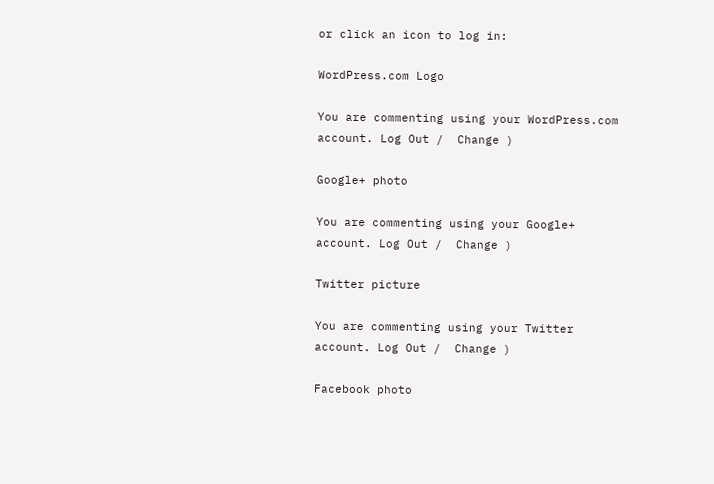or click an icon to log in:

WordPress.com Logo

You are commenting using your WordPress.com account. Log Out /  Change )

Google+ photo

You are commenting using your Google+ account. Log Out /  Change )

Twitter picture

You are commenting using your Twitter account. Log Out /  Change )

Facebook photo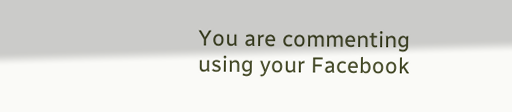You are commenting using your Facebook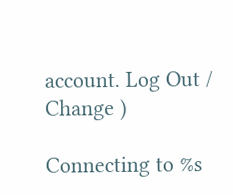account. Log Out /  Change )

Connecting to %s